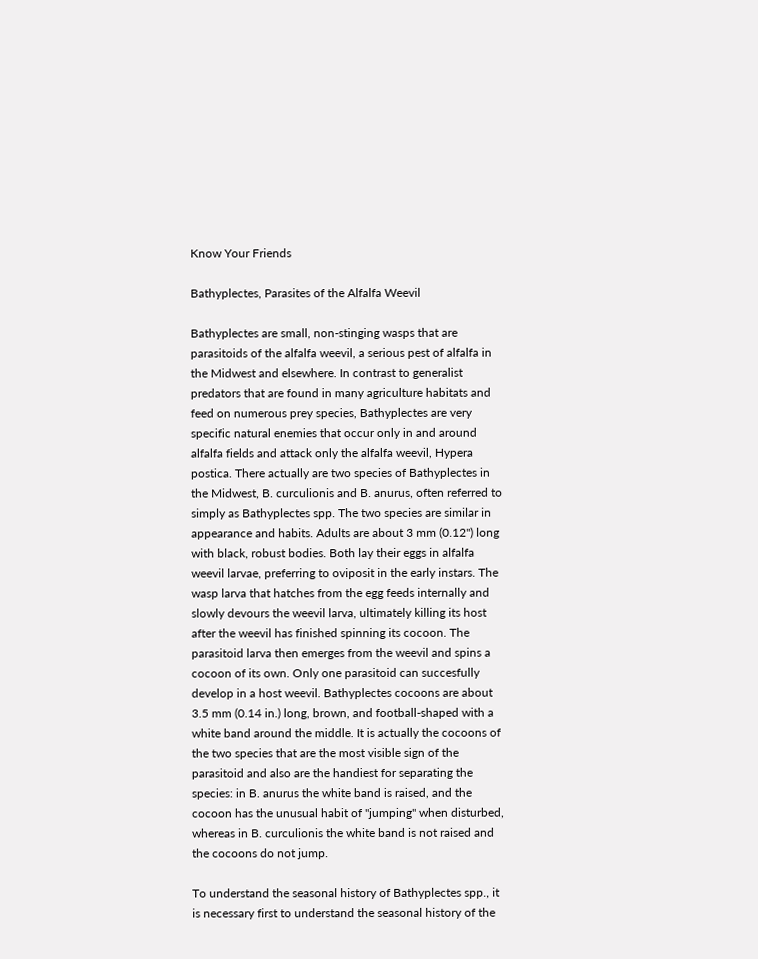Know Your Friends

Bathyplectes, Parasites of the Alfalfa Weevil

Bathyplectes are small, non-stinging wasps that are parasitoids of the alfalfa weevil, a serious pest of alfalfa in the Midwest and elsewhere. In contrast to generalist predators that are found in many agriculture habitats and feed on numerous prey species, Bathyplectes are very specific natural enemies that occur only in and around alfalfa fields and attack only the alfalfa weevil, Hypera postica. There actually are two species of Bathyplectes in the Midwest, B. curculionis and B. anurus, often referred to simply as Bathyplectes spp. The two species are similar in appearance and habits. Adults are about 3 mm (0.12") long with black, robust bodies. Both lay their eggs in alfalfa weevil larvae, preferring to oviposit in the early instars. The wasp larva that hatches from the egg feeds internally and slowly devours the weevil larva, ultimately killing its host after the weevil has finished spinning its cocoon. The parasitoid larva then emerges from the weevil and spins a cocoon of its own. Only one parasitoid can succesfully develop in a host weevil. Bathyplectes cocoons are about 3.5 mm (0.14 in.) long, brown, and football-shaped with a white band around the middle. It is actually the cocoons of the two species that are the most visible sign of the parasitoid and also are the handiest for separating the species: in B. anurus the white band is raised, and the cocoon has the unusual habit of "jumping" when disturbed, whereas in B. curculionis the white band is not raised and the cocoons do not jump.

To understand the seasonal history of Bathyplectes spp., it is necessary first to understand the seasonal history of the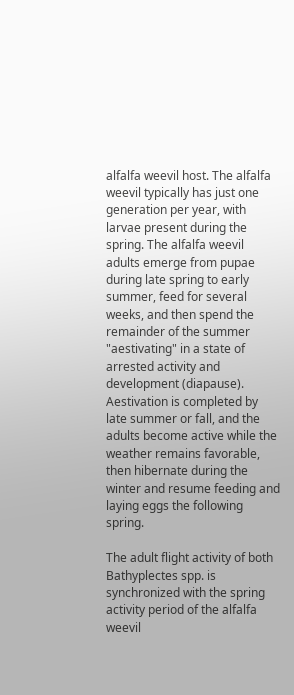alfalfa weevil host. The alfalfa weevil typically has just one generation per year, with larvae present during the spring. The alfalfa weevil adults emerge from pupae during late spring to early summer, feed for several weeks, and then spend the remainder of the summer "aestivating" in a state of arrested activity and development (diapause). Aestivation is completed by late summer or fall, and the adults become active while the weather remains favorable, then hibernate during the winter and resume feeding and laying eggs the following spring.

The adult flight activity of both Bathyplectes spp. is synchronized with the spring activity period of the alfalfa weevil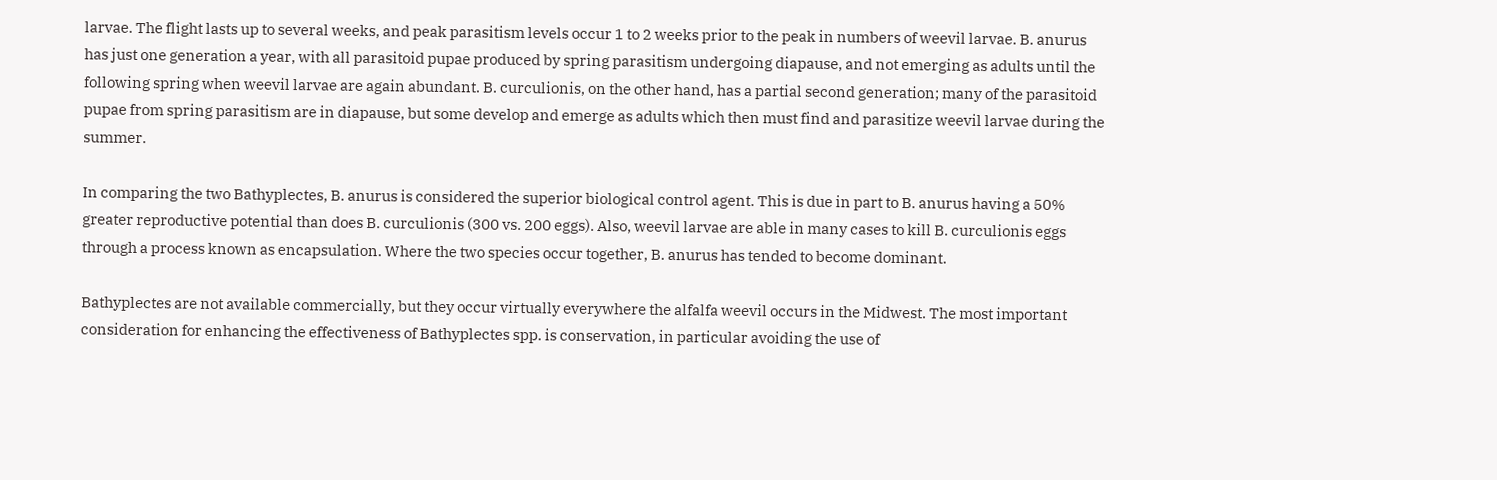larvae. The flight lasts up to several weeks, and peak parasitism levels occur 1 to 2 weeks prior to the peak in numbers of weevil larvae. B. anurus has just one generation a year, with all parasitoid pupae produced by spring parasitism undergoing diapause, and not emerging as adults until the following spring when weevil larvae are again abundant. B. curculionis, on the other hand, has a partial second generation; many of the parasitoid pupae from spring parasitism are in diapause, but some develop and emerge as adults which then must find and parasitize weevil larvae during the summer.

In comparing the two Bathyplectes, B. anurus is considered the superior biological control agent. This is due in part to B. anurus having a 50% greater reproductive potential than does B. curculionis (300 vs. 200 eggs). Also, weevil larvae are able in many cases to kill B. curculionis eggs through a process known as encapsulation. Where the two species occur together, B. anurus has tended to become dominant.

Bathyplectes are not available commercially, but they occur virtually everywhere the alfalfa weevil occurs in the Midwest. The most important consideration for enhancing the effectiveness of Bathyplectes spp. is conservation, in particular avoiding the use of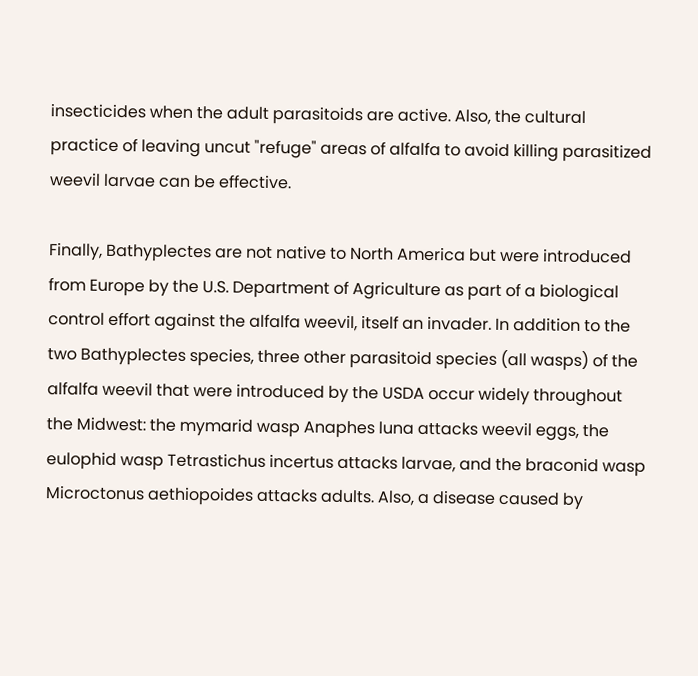insecticides when the adult parasitoids are active. Also, the cultural practice of leaving uncut "refuge" areas of alfalfa to avoid killing parasitized weevil larvae can be effective.

Finally, Bathyplectes are not native to North America but were introduced from Europe by the U.S. Department of Agriculture as part of a biological control effort against the alfalfa weevil, itself an invader. In addition to the two Bathyplectes species, three other parasitoid species (all wasps) of the alfalfa weevil that were introduced by the USDA occur widely throughout the Midwest: the mymarid wasp Anaphes luna attacks weevil eggs, the eulophid wasp Tetrastichus incertus attacks larvae, and the braconid wasp Microctonus aethiopoides attacks adults. Also, a disease caused by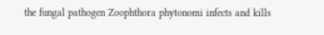the fungal pathogen Zoophthora phytonomi infects and kills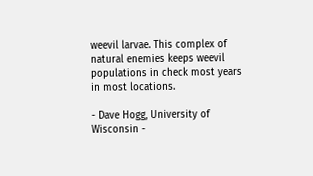weevil larvae. This complex of natural enemies keeps weevil populations in check most years in most locations.

- Dave Hogg, University of Wisconsin -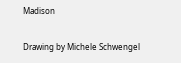Madison

Drawing by Michele Schwengel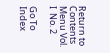Return to Contents Menu Vol. I  No. 2

Go To Index